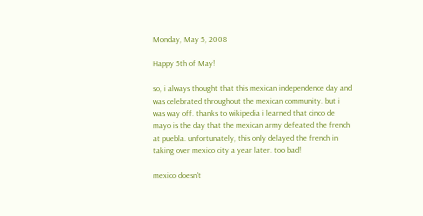Monday, May 5, 2008

Happy 5th of May!

so, i always thought that this mexican independence day and was celebrated throughout the mexican community. but i was way off. thanks to wikipedia i learned that cinco de mayo is the day that the mexican army defeated the french at puebla. unfortunately, this only delayed the french in taking over mexico city a year later. too bad!

mexico doesn't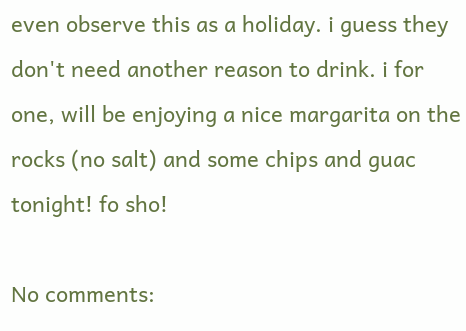even observe this as a holiday. i guess they don't need another reason to drink. i for one, will be enjoying a nice margarita on the rocks (no salt) and some chips and guac tonight! fo sho!

No comments: